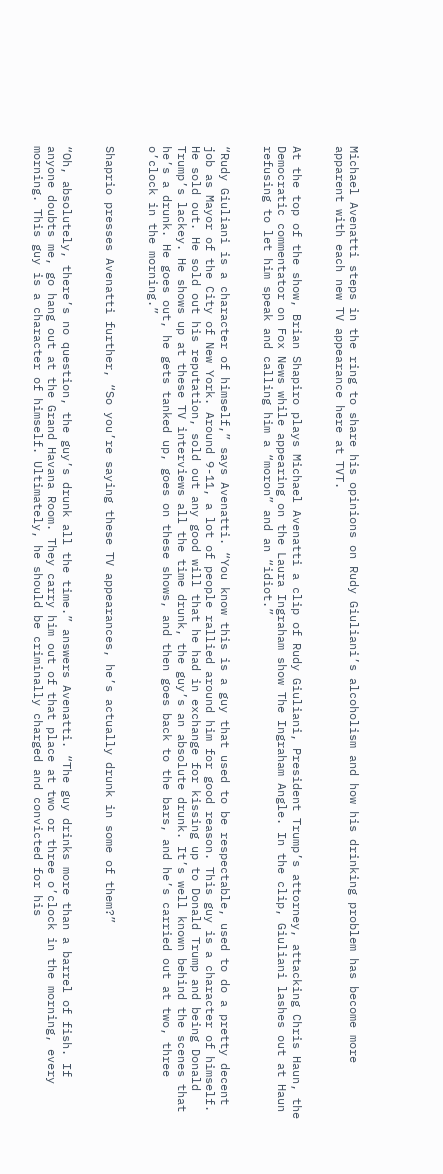Michael Avenatti steps in the ring to share his opinions on Rudy Giuliani’s alcoholism and how his drinking problem has become more apparent with each new TV appearance here at TVT.


At the top of the show, Brian Shapiro plays Michael Avenatti a clip of Rudy Giuliani, President Trump’s attorney, attacking Chris Haun, the Democratic commentator on Fox News while appearing on the Laura Ingraham show The Ingraham Angle. In the clip, Giuliani lashes out at Haun refusing to let him speak and calling him a “moron” and an “idiot.”


“Rudy Giuliani is a character of himself,” says Avenatti. “You know this is a guy that used to be respectable, used to do a pretty decent job as Mayor of the City of New York. Around 9-11, a lot of people rallied around him for good reason. This guy is a character of himself. He sold out. He sold out his reputation, sold out any good will that he had in exchange for kissing up to Donald Trump and being Donald Trump’s lackey. He shows up at these TV interviews all the time drunk, the guy’s an absolute drunk. It’s well known behind the scenes that he’s a drunk. He goes out, he gets tanked up, goes on these shows, and then goes back to the bars, and he’s carried out at two, three o’clock in the morning.”


Shaprio presses Avenatti further, “So you’re saying these TV appearances, he’s actually drunk in some of them?”


“Oh, absolutely, there’s no question, the guy’s drunk all the time.” answers Avenatti. “The guy drinks more than a barrel of fish. If anyone doubts me, go hang out at the Grand Havana Room. They carry him out of that place at two or three o’clock in the morning, every morning. This guy is a character of himself. Ultimately, he should be criminally charged and convicted for his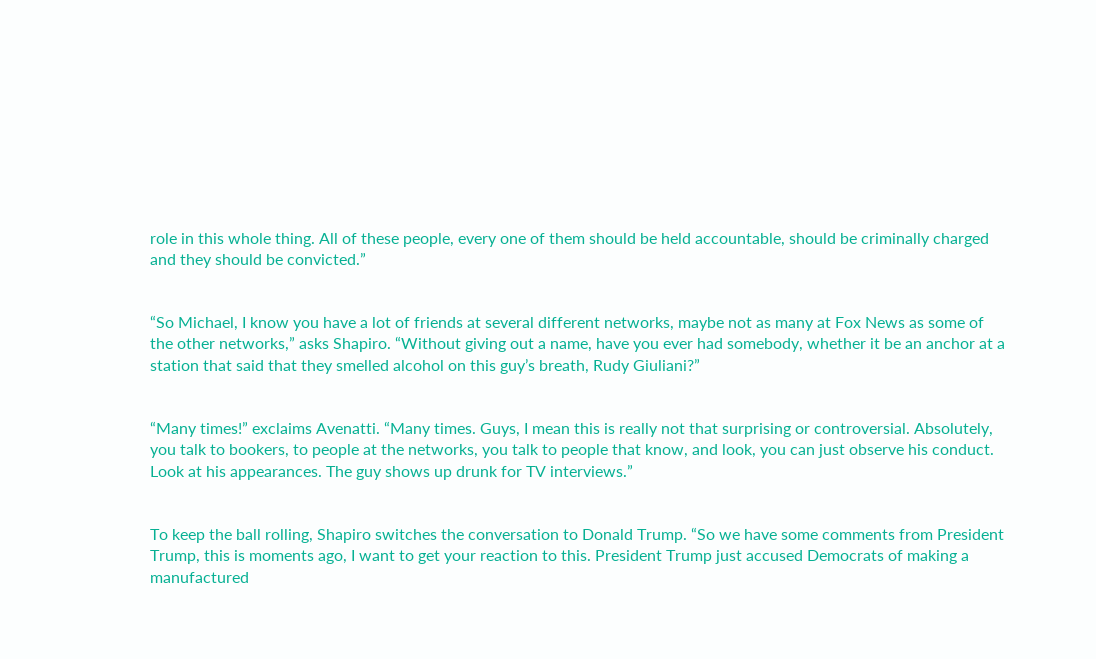role in this whole thing. All of these people, every one of them should be held accountable, should be criminally charged and they should be convicted.”


“So Michael, I know you have a lot of friends at several different networks, maybe not as many at Fox News as some of the other networks,” asks Shapiro. “Without giving out a name, have you ever had somebody, whether it be an anchor at a station that said that they smelled alcohol on this guy’s breath, Rudy Giuliani?”


“Many times!” exclaims Avenatti. “Many times. Guys, I mean this is really not that surprising or controversial. Absolutely, you talk to bookers, to people at the networks, you talk to people that know, and look, you can just observe his conduct. Look at his appearances. The guy shows up drunk for TV interviews.”


To keep the ball rolling, Shapiro switches the conversation to Donald Trump. “So we have some comments from President Trump, this is moments ago, I want to get your reaction to this. President Trump just accused Democrats of making a manufactured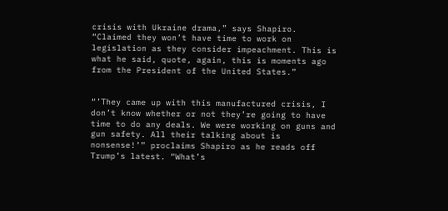crisis with Ukraine drama,” says Shapiro. “Claimed they won’t have time to work on legislation as they consider impeachment. This is what he said, quote, again, this is moments ago from the President of the United States.”


“’They came up with this manufactured crisis, I don’t know whether or not they’re going to have time to do any deals. We were working on guns and gun safety. All their talking about is nonsense!’” proclaims Shapiro as he reads off Trump’s latest. “What’s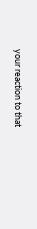your reaction to that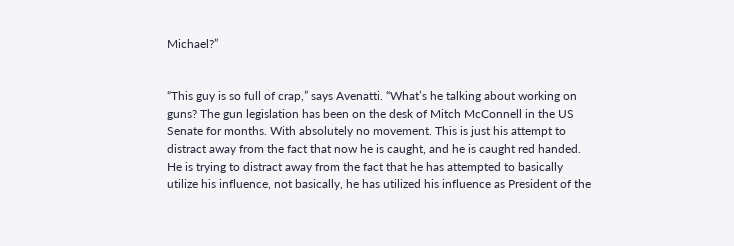Michael?”


“This guy is so full of crap,” says Avenatti. “What’s he talking about working on guns? The gun legislation has been on the desk of Mitch McConnell in the US Senate for months. With absolutely no movement. This is just his attempt to distract away from the fact that now he is caught, and he is caught red handed. He is trying to distract away from the fact that he has attempted to basically utilize his influence, not basically, he has utilized his influence as President of the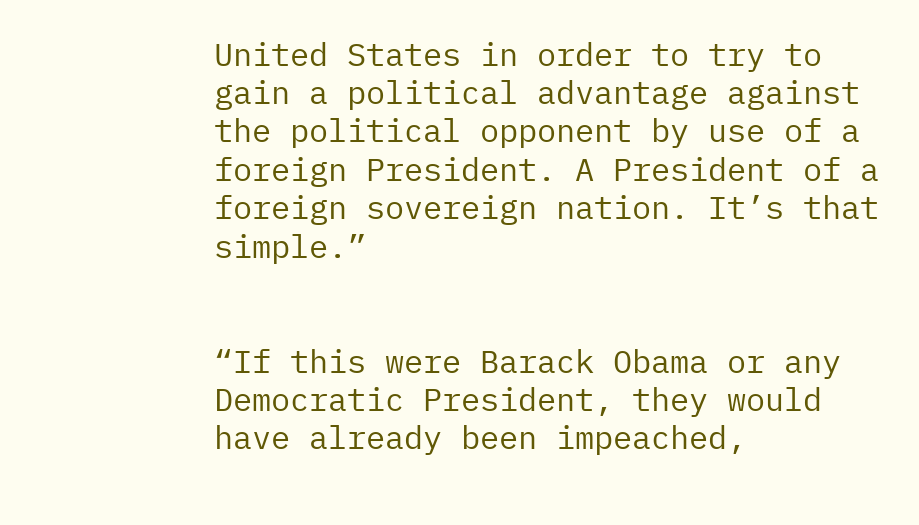United States in order to try to gain a political advantage against the political opponent by use of a foreign President. A President of a foreign sovereign nation. It’s that simple.”


“If this were Barack Obama or any Democratic President, they would have already been impeached,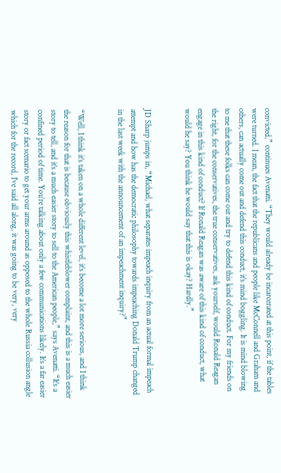convicted,” continues Avenatti. “They would already be incarcerated at this point, if the tables were turned. I mean, the fact that the republicans and people like McConnell and Graham and others, can actually come out and defend this conduct, it’s mind boggling. It is mind blowing to me that these folks can come out and try to defend this kind of conduct. For my friends on the right, for the conservatives, the true conservatives, ask yourself, would Ronald Reagan engage in this kind of conduct? If Ronald Reagan was aware of this kind of conduct, what would he say? You think he would say that this is okay? Hardly.”


JD Sharp jumps in, “Michael, what separates impeach inquiry from an actual formal impeach attempt and how has the democratic philosophy towards impeaching Donald Trump changed in the last week with the announcement of an impeachment inquiry?”


“Well, I think it’s taken on a whole different level, it’s become a lot more serious, and I think the reason for that is because obviously this whistleblower complaint, and this is a much easier story to tell, and it’s a much easier story to sell to the American people,” says Avenatti. “It’s a confined period of time. You’re talking about only a few communications likely. It’s a far easier story or fact scenario to get your arms around as opposed to the whole Russia collusion angle which for the record, I’ve said all along, it was going to be very, very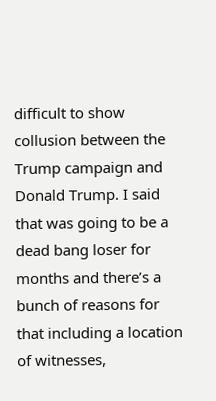difficult to show collusion between the Trump campaign and Donald Trump. I said that was going to be a dead bang loser for months and there’s a bunch of reasons for that including a location of witnesses,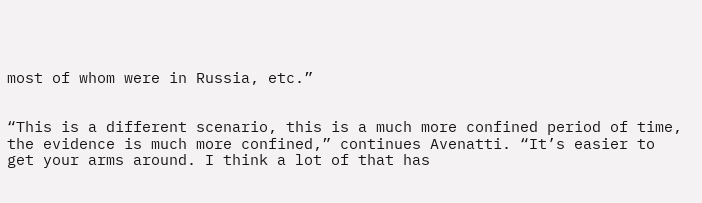most of whom were in Russia, etc.”


“This is a different scenario, this is a much more confined period of time, the evidence is much more confined,” continues Avenatti. “It’s easier to get your arms around. I think a lot of that has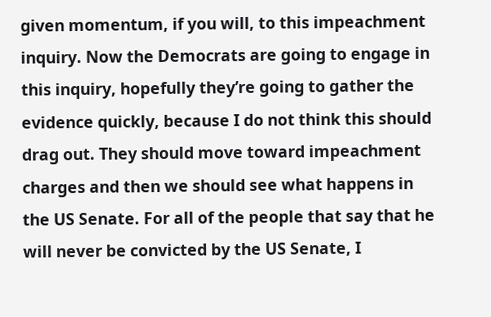given momentum, if you will, to this impeachment inquiry. Now the Democrats are going to engage in this inquiry, hopefully they’re going to gather the evidence quickly, because I do not think this should drag out. They should move toward impeachment charges and then we should see what happens in the US Senate. For all of the people that say that he will never be convicted by the US Senate, I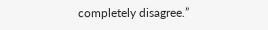completely disagree.”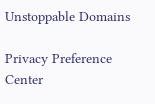Unstoppable Domains

Privacy Preference Center